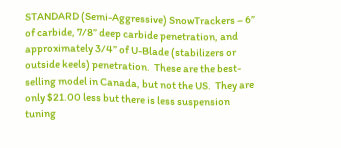STANDARD (Semi-Aggressive) SnowTrackers – 6” of carbide, 7/8” deep carbide penetration, and approximately 3/4” of U-Blade (stabilizers or outside keels) penetration.  These are the best-selling model in Canada, but not the US.  They are only $21.00 less but there is less suspension tuning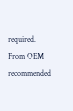required.  From OEM recommended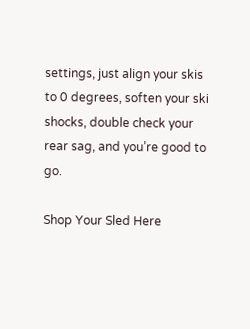settings, just align your skis to 0 degrees, soften your ski shocks, double check your rear sag, and you’re good to go.

Shop Your Sled Here